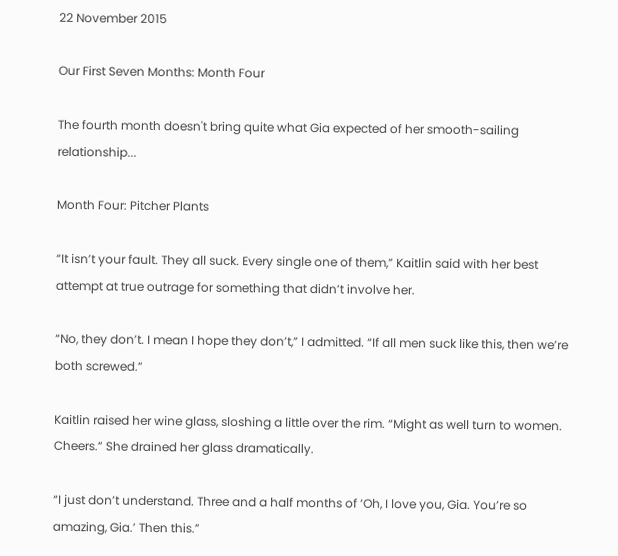22 November 2015

Our First Seven Months: Month Four

The fourth month doesn't bring quite what Gia expected of her smooth-sailing relationship...

Month Four: Pitcher Plants

“It isn’t your fault. They all suck. Every single one of them,” Kaitlin said with her best attempt at true outrage for something that didn’t involve her.

“No, they don’t. I mean I hope they don’t,” I admitted. “If all men suck like this, then we’re both screwed.”

Kaitlin raised her wine glass, sloshing a little over the rim. “Might as well turn to women. Cheers.” She drained her glass dramatically.

“I just don’t understand. Three and a half months of ‘Oh, I love you, Gia. You’re so amazing, Gia.’ Then this.”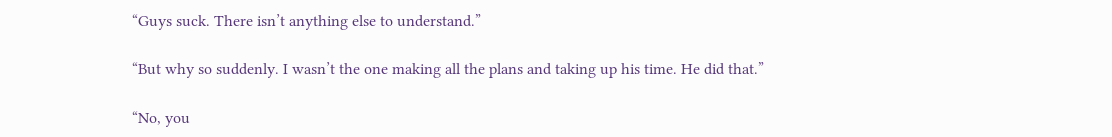“Guys suck. There isn’t anything else to understand.”

“But why so suddenly. I wasn’t the one making all the plans and taking up his time. He did that.”

“No, you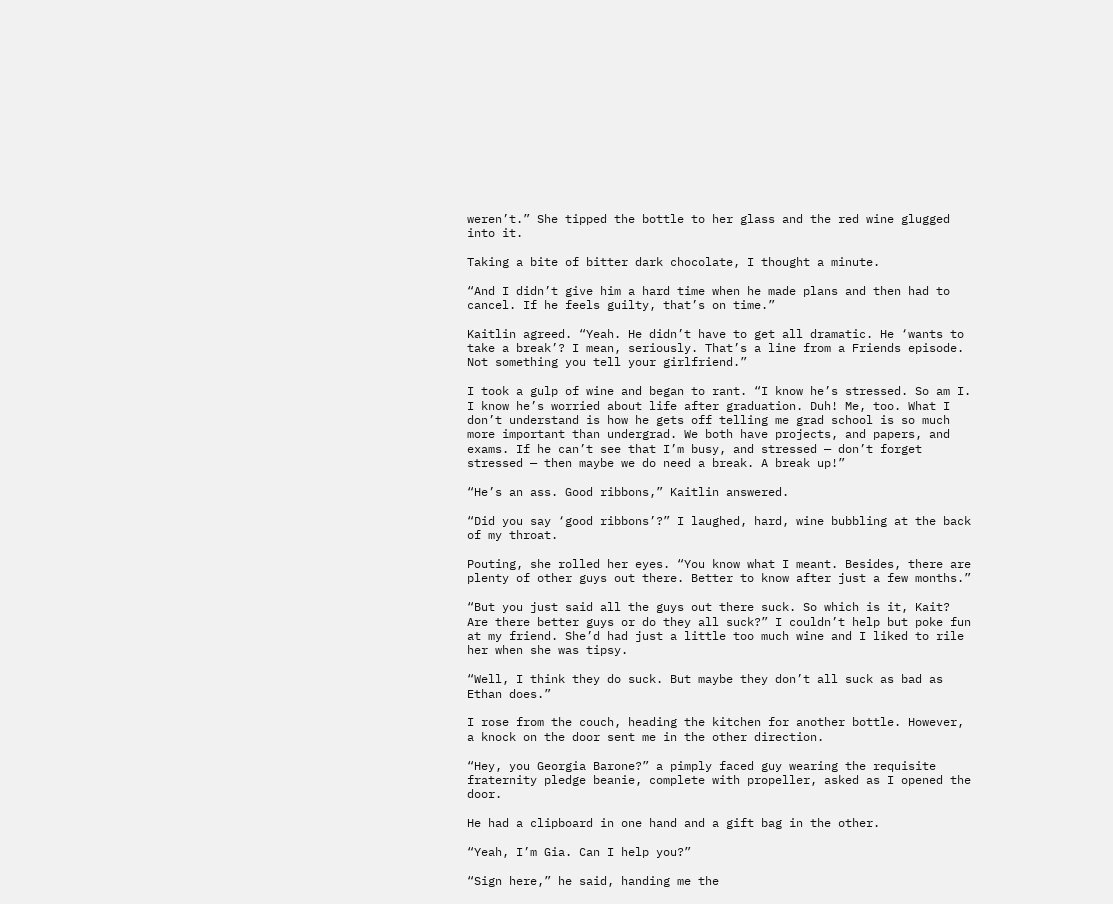weren’t.” She tipped the bottle to her glass and the red wine glugged into it.

Taking a bite of bitter dark chocolate, I thought a minute.

“And I didn’t give him a hard time when he made plans and then had to cancel. If he feels guilty, that’s on time.”

Kaitlin agreed. “Yeah. He didn’t have to get all dramatic. He ‘wants to take a break’? I mean, seriously. That’s a line from a Friends episode. Not something you tell your girlfriend.”

I took a gulp of wine and began to rant. “I know he’s stressed. So am I. I know he’s worried about life after graduation. Duh! Me, too. What I don’t understand is how he gets off telling me grad school is so much more important than undergrad. We both have projects, and papers, and exams. If he can’t see that I’m busy, and stressed — don’t forget stressed — then maybe we do need a break. A break up!”

“He’s an ass. Good ribbons,” Kaitlin answered.

“Did you say ‘good ribbons’?” I laughed, hard, wine bubbling at the back of my throat.

Pouting, she rolled her eyes. “You know what I meant. Besides, there are plenty of other guys out there. Better to know after just a few months.”

“But you just said all the guys out there suck. So which is it, Kait? Are there better guys or do they all suck?” I couldn’t help but poke fun at my friend. She’d had just a little too much wine and I liked to rile her when she was tipsy.

“Well, I think they do suck. But maybe they don’t all suck as bad as Ethan does.”

I rose from the couch, heading the kitchen for another bottle. However, a knock on the door sent me in the other direction.

“Hey, you Georgia Barone?” a pimply faced guy wearing the requisite fraternity pledge beanie, complete with propeller, asked as I opened the door.

He had a clipboard in one hand and a gift bag in the other.

“Yeah, I’m Gia. Can I help you?”

“Sign here,” he said, handing me the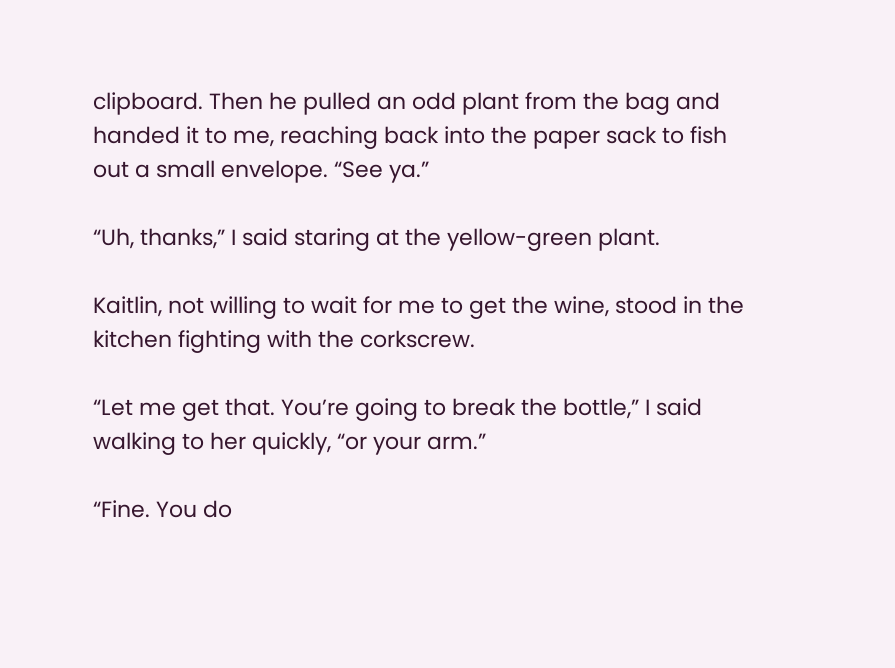clipboard. Then he pulled an odd plant from the bag and handed it to me, reaching back into the paper sack to fish out a small envelope. “See ya.”

“Uh, thanks,” I said staring at the yellow-green plant.

Kaitlin, not willing to wait for me to get the wine, stood in the kitchen fighting with the corkscrew.

“Let me get that. You’re going to break the bottle,” I said walking to her quickly, “or your arm.”

“Fine. You do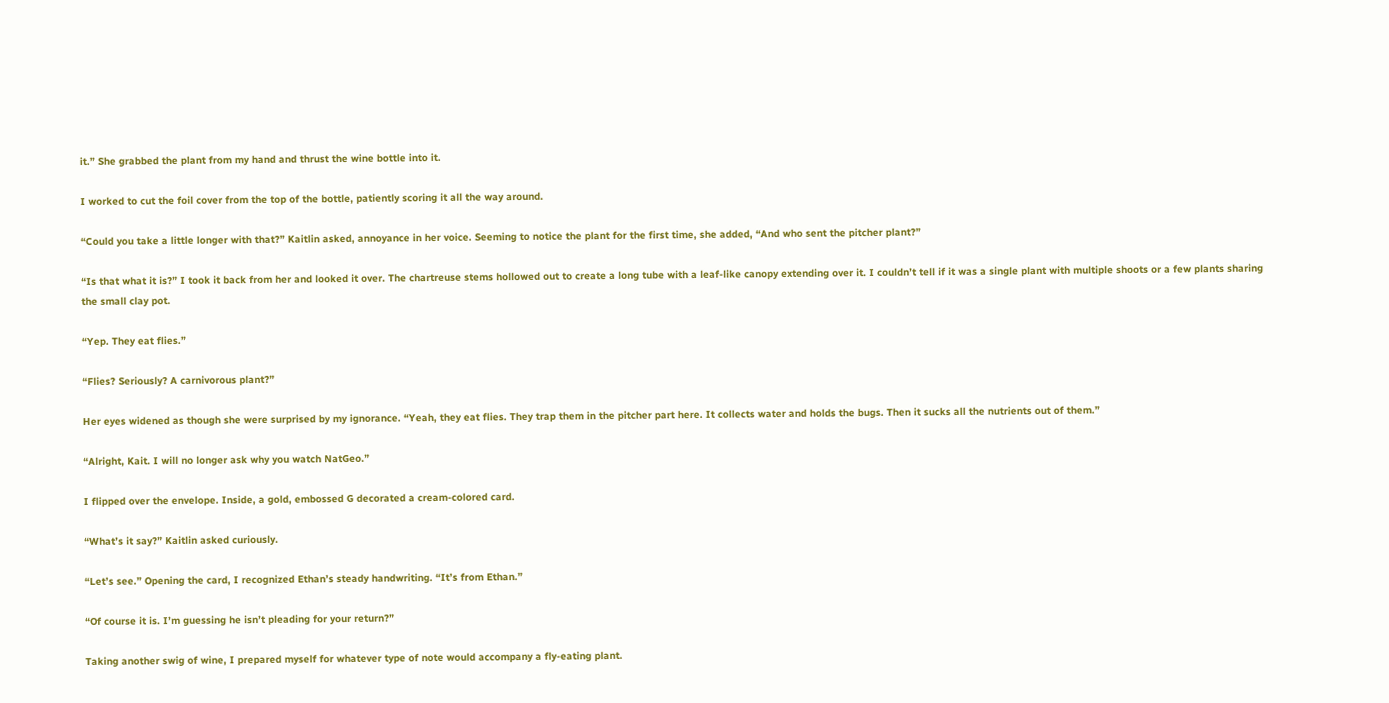it.” She grabbed the plant from my hand and thrust the wine bottle into it.

I worked to cut the foil cover from the top of the bottle, patiently scoring it all the way around.

“Could you take a little longer with that?” Kaitlin asked, annoyance in her voice. Seeming to notice the plant for the first time, she added, “And who sent the pitcher plant?”

“Is that what it is?” I took it back from her and looked it over. The chartreuse stems hollowed out to create a long tube with a leaf-like canopy extending over it. I couldn’t tell if it was a single plant with multiple shoots or a few plants sharing the small clay pot.

“Yep. They eat flies.”

“Flies? Seriously? A carnivorous plant?”

Her eyes widened as though she were surprised by my ignorance. “Yeah, they eat flies. They trap them in the pitcher part here. It collects water and holds the bugs. Then it sucks all the nutrients out of them.”

“Alright, Kait. I will no longer ask why you watch NatGeo.”

I flipped over the envelope. Inside, a gold, embossed G decorated a cream-colored card.

“What’s it say?” Kaitlin asked curiously.

“Let’s see.” Opening the card, I recognized Ethan’s steady handwriting. “It’s from Ethan.”

“Of course it is. I’m guessing he isn’t pleading for your return?”

Taking another swig of wine, I prepared myself for whatever type of note would accompany a fly-eating plant.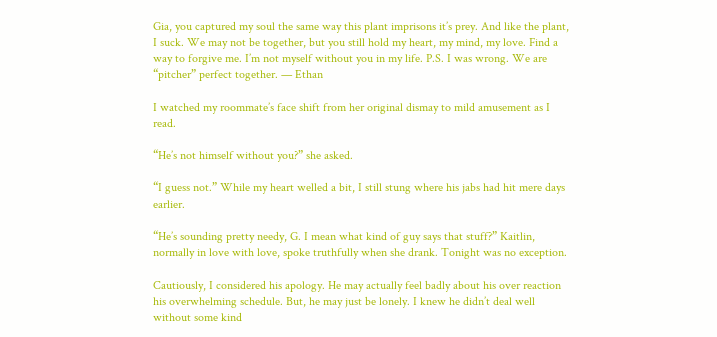Gia, you captured my soul the same way this plant imprisons it’s prey. And like the plant, I suck. We may not be together, but you still hold my heart, my mind, my love. Find a way to forgive me. I’m not myself without you in my life. P.S. I was wrong. We are “pitcher” perfect together. — Ethan

I watched my roommate’s face shift from her original dismay to mild amusement as I read.

“He’s not himself without you?” she asked.

“I guess not.” While my heart welled a bit, I still stung where his jabs had hit mere days earlier.

“He’s sounding pretty needy, G. I mean what kind of guy says that stuff?” Kaitlin, normally in love with love, spoke truthfully when she drank. Tonight was no exception.

Cautiously, I considered his apology. He may actually feel badly about his over reaction his overwhelming schedule. But, he may just be lonely. I knew he didn’t deal well without some kind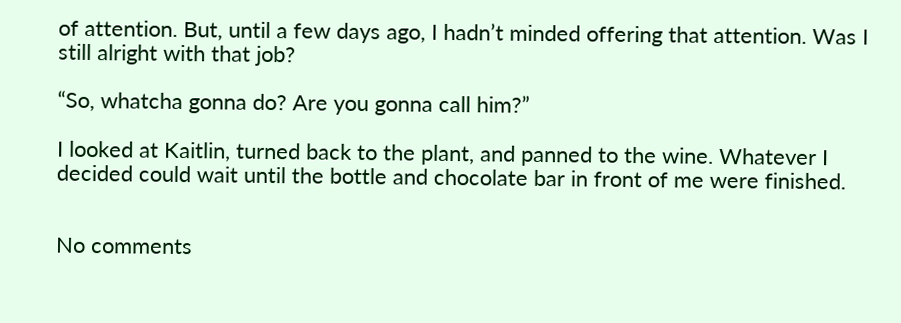of attention. But, until a few days ago, I hadn’t minded offering that attention. Was I still alright with that job?

“So, whatcha gonna do? Are you gonna call him?”

I looked at Kaitlin, turned back to the plant, and panned to the wine. Whatever I decided could wait until the bottle and chocolate bar in front of me were finished.


No comments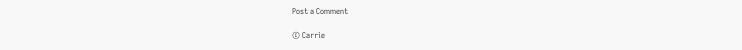Post a Comment

© Carrie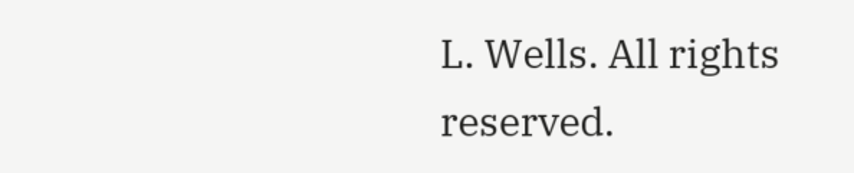L. Wells. All rights reserved.